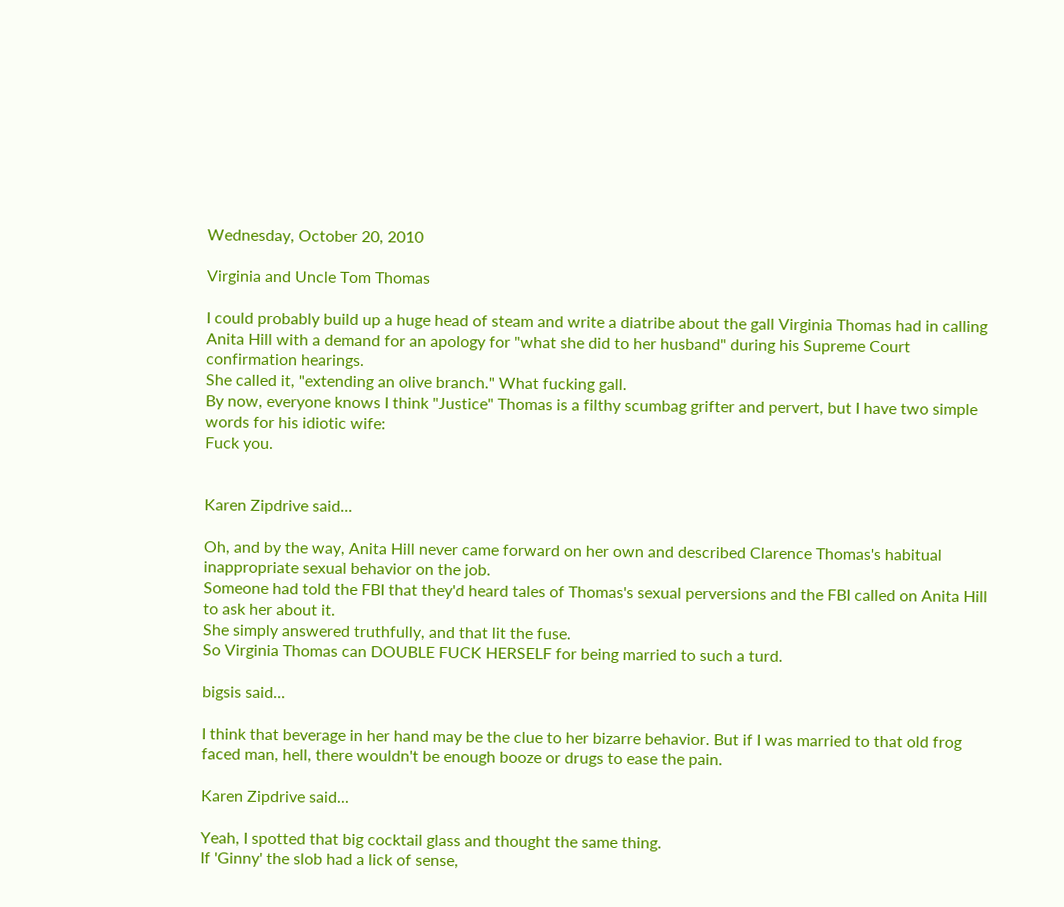Wednesday, October 20, 2010

Virginia and Uncle Tom Thomas

I could probably build up a huge head of steam and write a diatribe about the gall Virginia Thomas had in calling Anita Hill with a demand for an apology for "what she did to her husband" during his Supreme Court confirmation hearings.
She called it, "extending an olive branch." What fucking gall.
By now, everyone knows I think "Justice" Thomas is a filthy scumbag grifter and pervert, but I have two simple words for his idiotic wife:
Fuck you.


Karen Zipdrive said...

Oh, and by the way, Anita Hill never came forward on her own and described Clarence Thomas's habitual inappropriate sexual behavior on the job.
Someone had told the FBI that they'd heard tales of Thomas's sexual perversions and the FBI called on Anita Hill to ask her about it.
She simply answered truthfully, and that lit the fuse.
So Virginia Thomas can DOUBLE FUCK HERSELF for being married to such a turd.

bigsis said...

I think that beverage in her hand may be the clue to her bizarre behavior. But if I was married to that old frog faced man, hell, there wouldn't be enough booze or drugs to ease the pain.

Karen Zipdrive said...

Yeah, I spotted that big cocktail glass and thought the same thing.
If 'Ginny' the slob had a lick of sense,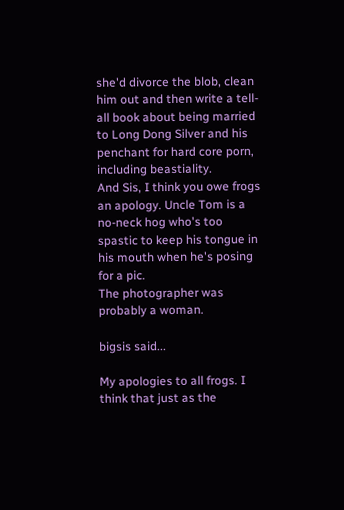she'd divorce the blob, clean him out and then write a tell-all book about being married to Long Dong Silver and his penchant for hard core porn, including beastiality.
And Sis, I think you owe frogs an apology. Uncle Tom is a no-neck hog who's too spastic to keep his tongue in his mouth when he's posing for a pic.
The photographer was probably a woman.

bigsis said...

My apologies to all frogs. I think that just as the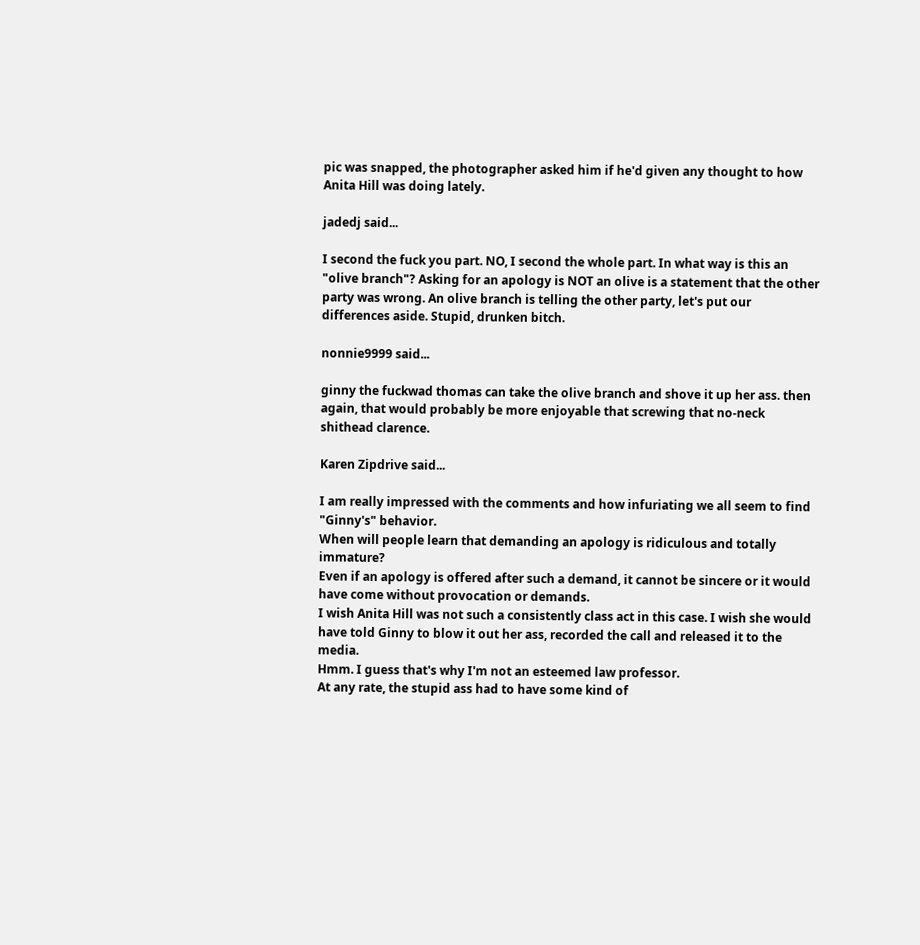pic was snapped, the photographer asked him if he'd given any thought to how Anita Hill was doing lately.

jadedj said...

I second the fuck you part. NO, I second the whole part. In what way is this an "olive branch"? Asking for an apology is NOT an olive is a statement that the other party was wrong. An olive branch is telling the other party, let's put our differences aside. Stupid, drunken bitch.

nonnie9999 said...

ginny the fuckwad thomas can take the olive branch and shove it up her ass. then again, that would probably be more enjoyable that screwing that no-neck shithead clarence.

Karen Zipdrive said...

I am really impressed with the comments and how infuriating we all seem to find "Ginny's" behavior.
When will people learn that demanding an apology is ridiculous and totally immature?
Even if an apology is offered after such a demand, it cannot be sincere or it would have come without provocation or demands.
I wish Anita Hill was not such a consistently class act in this case. I wish she would have told Ginny to blow it out her ass, recorded the call and released it to the media.
Hmm. I guess that's why I'm not an esteemed law professor.
At any rate, the stupid ass had to have some kind of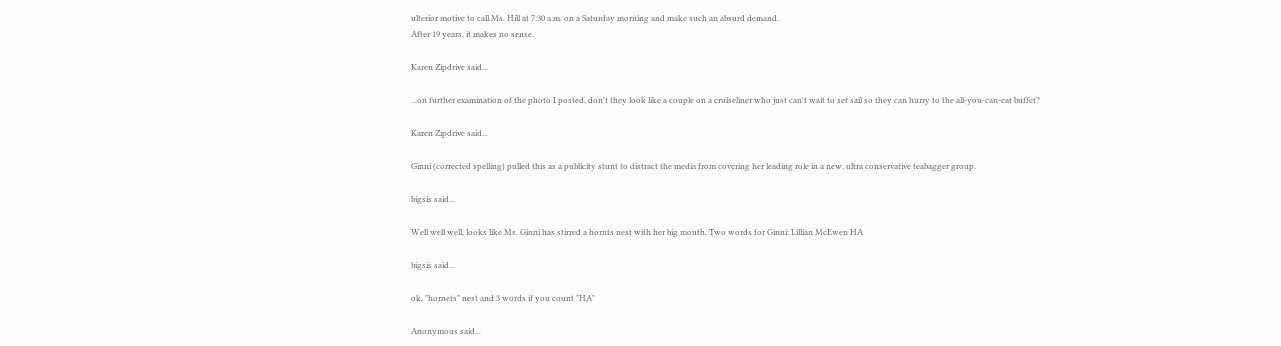ulterior motive to call Ms. Hill at 7:30 a.m. on a Saturday morning and make such an absurd demand.
After 19 years, it makes no sense.

Karen Zipdrive said...

...on further examination of the photo I posted, don't they look like a couple on a cruiseliner who just can't wait to set sail so they can hurry to the all-you-can-eat buffet?

Karen Zipdrive said...

Ginni (corrected spelling) pulled this as a publicity stunt to distract the media from covering her leading role in a new, ultra conservative teabagger group.

bigsis said...

Well well well, looks like Ms. Ginni has stirred a hornts nest with her big mouth. Two words for Ginni: Lillian McEwen HA

bigsis said...

ok, "hornets" nest and 3 words if you count "HA"

Anonymous said...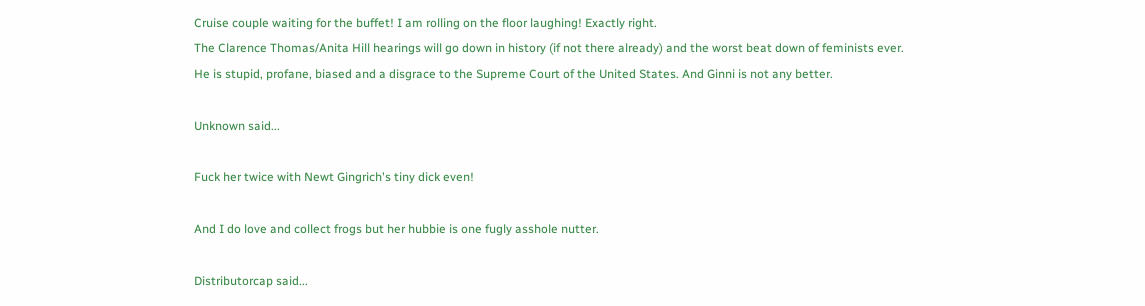Cruise couple waiting for the buffet! I am rolling on the floor laughing! Exactly right.
The Clarence Thomas/Anita Hill hearings will go down in history (if not there already) and the worst beat down of feminists ever.
He is stupid, profane, biased and a disgrace to the Supreme Court of the United States. And Ginni is not any better.

Unknown said...

Fuck her twice with Newt Gingrich's tiny dick even!

And I do love and collect frogs but her hubbie is one fugly asshole nutter.

Distributorcap said...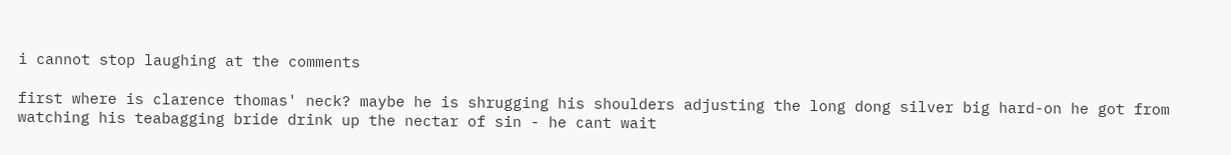i cannot stop laughing at the comments

first where is clarence thomas' neck? maybe he is shrugging his shoulders adjusting the long dong silver big hard-on he got from watching his teabagging bride drink up the nectar of sin - he cant wait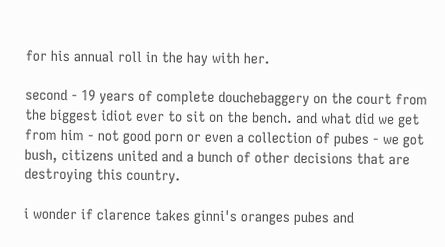for his annual roll in the hay with her.

second - 19 years of complete douchebaggery on the court from the biggest idiot ever to sit on the bench. and what did we get from him - not good porn or even a collection of pubes - we got bush, citizens united and a bunch of other decisions that are destroying this country.

i wonder if clarence takes ginni's oranges pubes and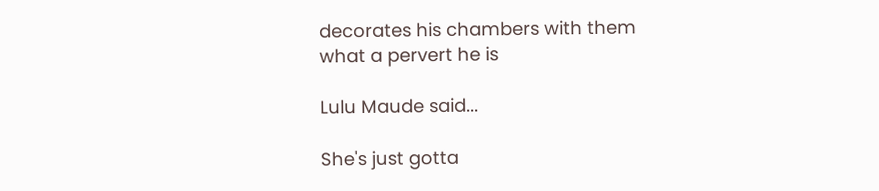decorates his chambers with them
what a pervert he is

Lulu Maude said...

She's just gotta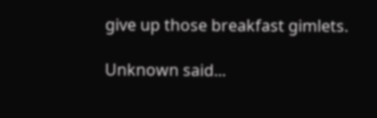give up those breakfast gimlets.

Unknown said...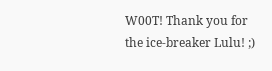W00T! Thank you for the ice-breaker Lulu! ;)